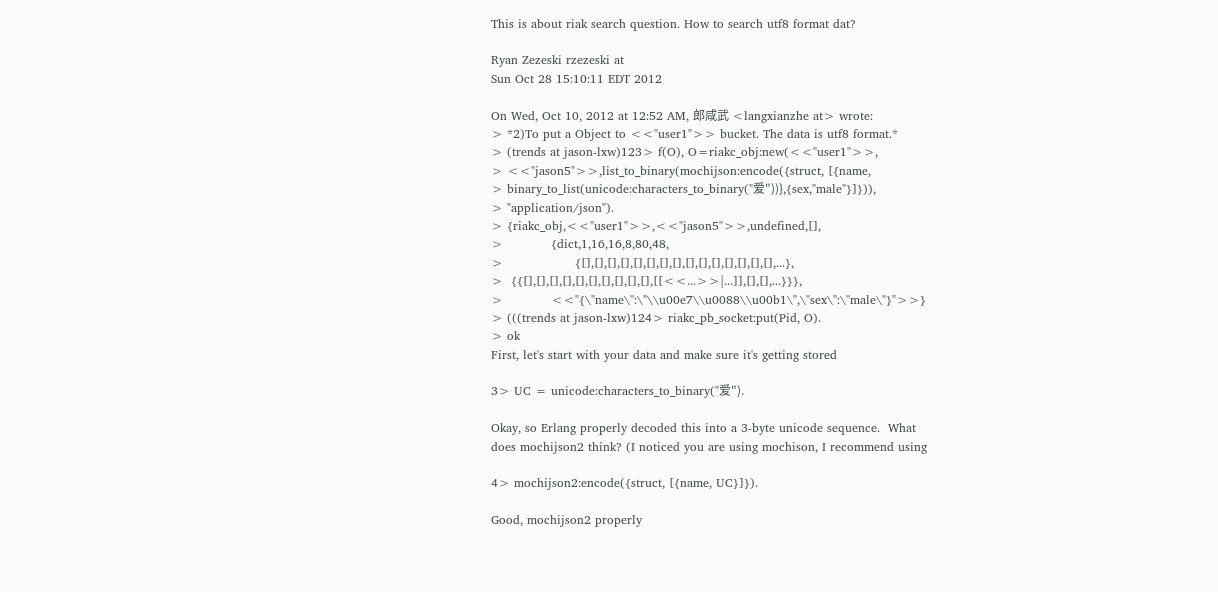This is about riak search question. How to search utf8 format dat?

Ryan Zezeski rzezeski at
Sun Oct 28 15:10:11 EDT 2012

On Wed, Oct 10, 2012 at 12:52 AM, 郎咸武 <langxianzhe at> wrote:
> *2)To put a Object to <<"user1">> bucket. The data is utf8 format.*
> (trends at jason-lxw)123> f(O), O=riakc_obj:new(<<"user1">>,
> <<"jason5">>,list_to_binary(mochijson:encode({struct, [{name,
> binary_to_list(unicode:characters_to_binary("爱"))},{sex,"male"}]})),
> "application/json").
> {riakc_obj,<<"user1">>,<<"jason5">>,undefined,[],
>            {dict,1,16,16,8,80,48,
>                  {[],[],[],[],[],[],[],[],[],[],[],[],[],[],[],...},
>  {{[],[],[],[],[],[],[],[],[],[],[[<<...>>|...]],[],[],...}}},
>            <<"{\"name\":\"\\u00e7\\u0088\\u00b1\",\"sex\":\"male\"}">>}
> (((trends at jason-lxw)124> riakc_pb_socket:put(Pid, O).
> ok
First, let's start with your data and make sure it's getting stored

3> UC = unicode:characters_to_binary("爱").

Okay, so Erlang properly decoded this into a 3-byte unicode sequence.  What
does mochijson2 think? (I noticed you are using mochison, I recommend using

4> mochijson2:encode({struct, [{name, UC}]}).

Good, mochijson2 properly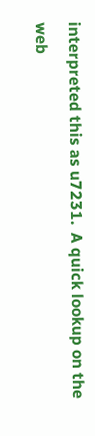interpreted this as u7231.  A quick lookup on the
web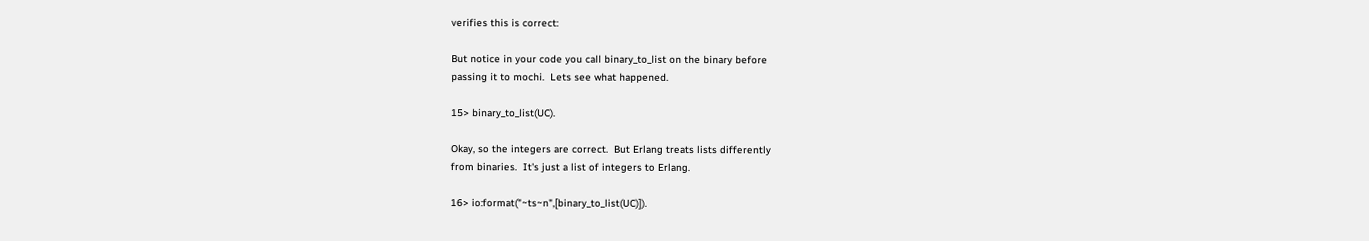verifies this is correct:

But notice in your code you call binary_to_list on the binary before
passing it to mochi.  Lets see what happened.

15> binary_to_list(UC).

Okay, so the integers are correct.  But Erlang treats lists differently
from binaries.  It's just a list of integers to Erlang.

16> io:format("~ts~n",[binary_to_list(UC)]).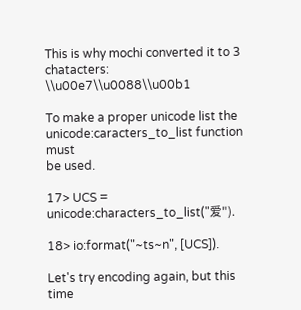This is why mochi converted it to 3 chatacters: \\u00e7\\u0088\\u00b1

To make a proper unicode list the unicode:caracters_to_list function must
be used.

17> UCS = unicode:characters_to_list("爱").

18> io:format("~ts~n", [UCS]).

Let's try encoding again, but this time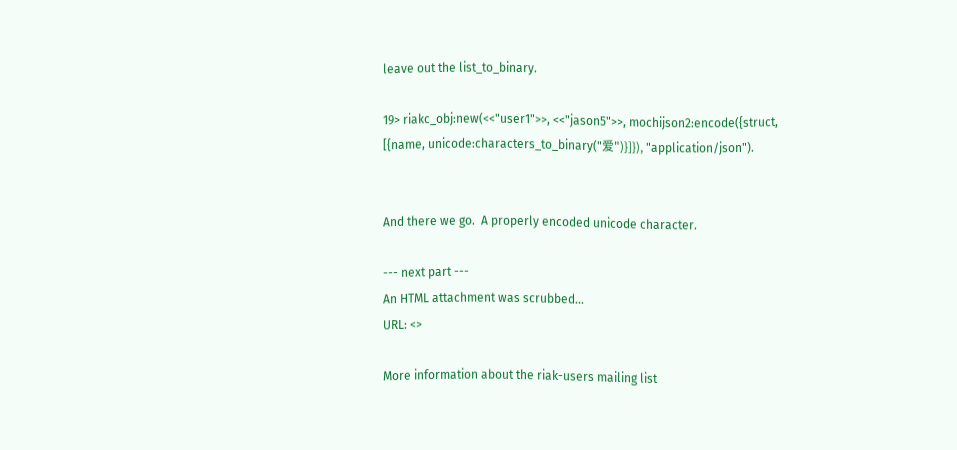leave out the list_to_binary.

19> riakc_obj:new(<<"user1">>, <<"jason5">>, mochijson2:encode({struct,
[{name, unicode:characters_to_binary("爱")}]}), "application/json").


And there we go.  A properly encoded unicode character.

--- next part ---
An HTML attachment was scrubbed...
URL: <>

More information about the riak-users mailing list